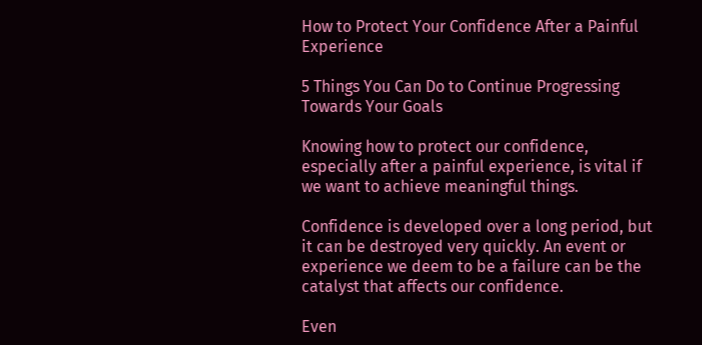How to Protect Your Confidence After a Painful Experience

5 Things You Can Do to Continue Progressing Towards Your Goals

Knowing how to protect our confidence, especially after a painful experience, is vital if we want to achieve meaningful things.

Confidence is developed over a long period, but it can be destroyed very quickly. An event or experience we deem to be a failure can be the catalyst that affects our confidence.

Even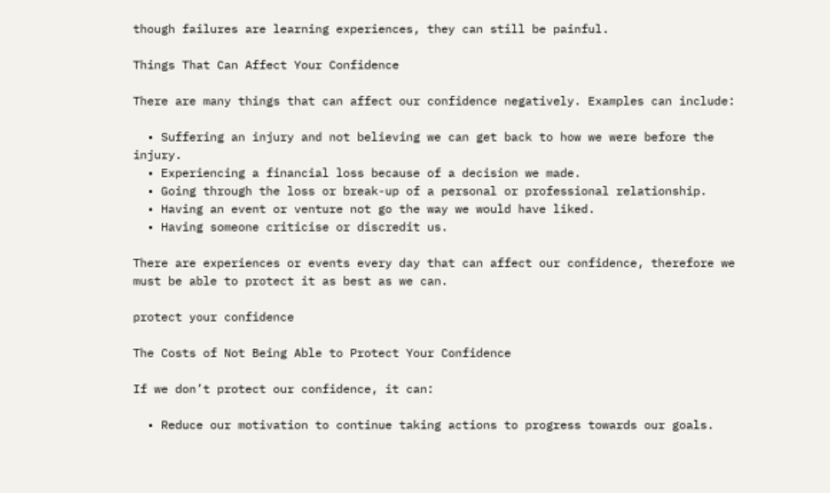though failures are learning experiences, they can still be painful.

Things That Can Affect Your Confidence

There are many things that can affect our confidence negatively. Examples can include:

  • Suffering an injury and not believing we can get back to how we were before the injury.
  • Experiencing a financial loss because of a decision we made.
  • Going through the loss or break-up of a personal or professional relationship.
  • Having an event or venture not go the way we would have liked.
  • Having someone criticise or discredit us.

There are experiences or events every day that can affect our confidence, therefore we must be able to protect it as best as we can.

protect your confidence

The Costs of Not Being Able to Protect Your Confidence

If we don’t protect our confidence, it can:

  • Reduce our motivation to continue taking actions to progress towards our goals.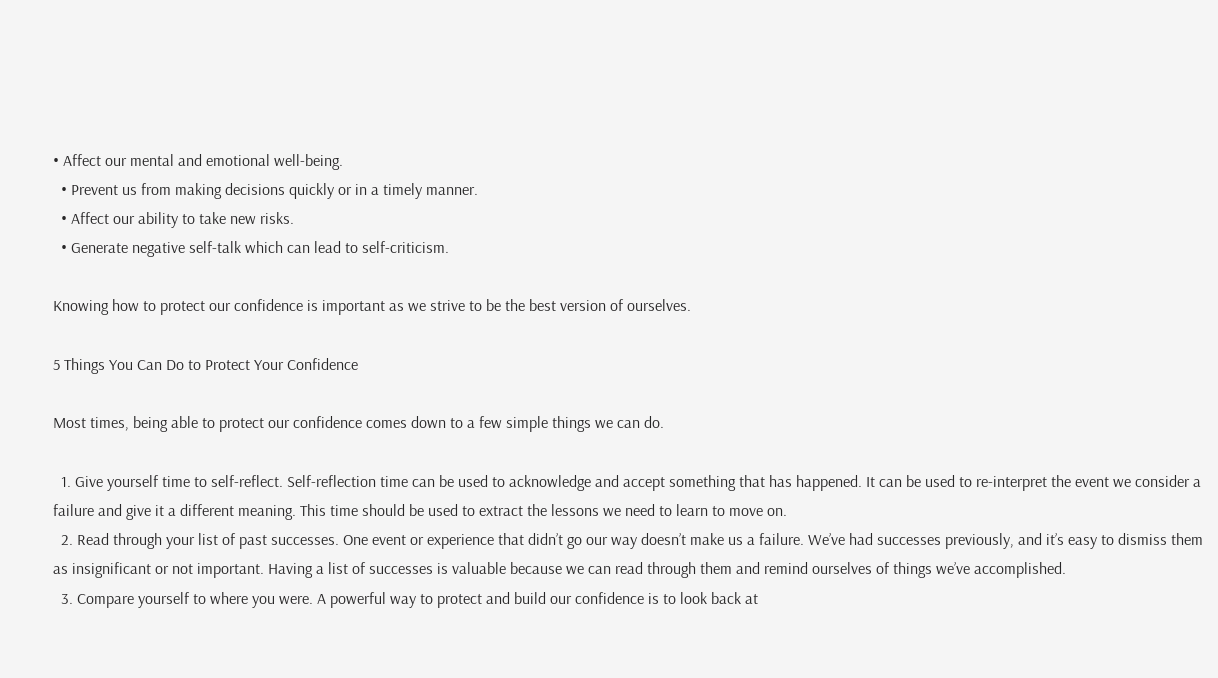• Affect our mental and emotional well-being.
  • Prevent us from making decisions quickly or in a timely manner.
  • Affect our ability to take new risks.
  • Generate negative self-talk which can lead to self-criticism.

Knowing how to protect our confidence is important as we strive to be the best version of ourselves.

5 Things You Can Do to Protect Your Confidence

Most times, being able to protect our confidence comes down to a few simple things we can do.

  1. Give yourself time to self-reflect. Self-reflection time can be used to acknowledge and accept something that has happened. It can be used to re-interpret the event we consider a failure and give it a different meaning. This time should be used to extract the lessons we need to learn to move on.
  2. Read through your list of past successes. One event or experience that didn’t go our way doesn’t make us a failure. We’ve had successes previously, and it’s easy to dismiss them as insignificant or not important. Having a list of successes is valuable because we can read through them and remind ourselves of things we’ve accomplished.
  3. Compare yourself to where you were. A powerful way to protect and build our confidence is to look back at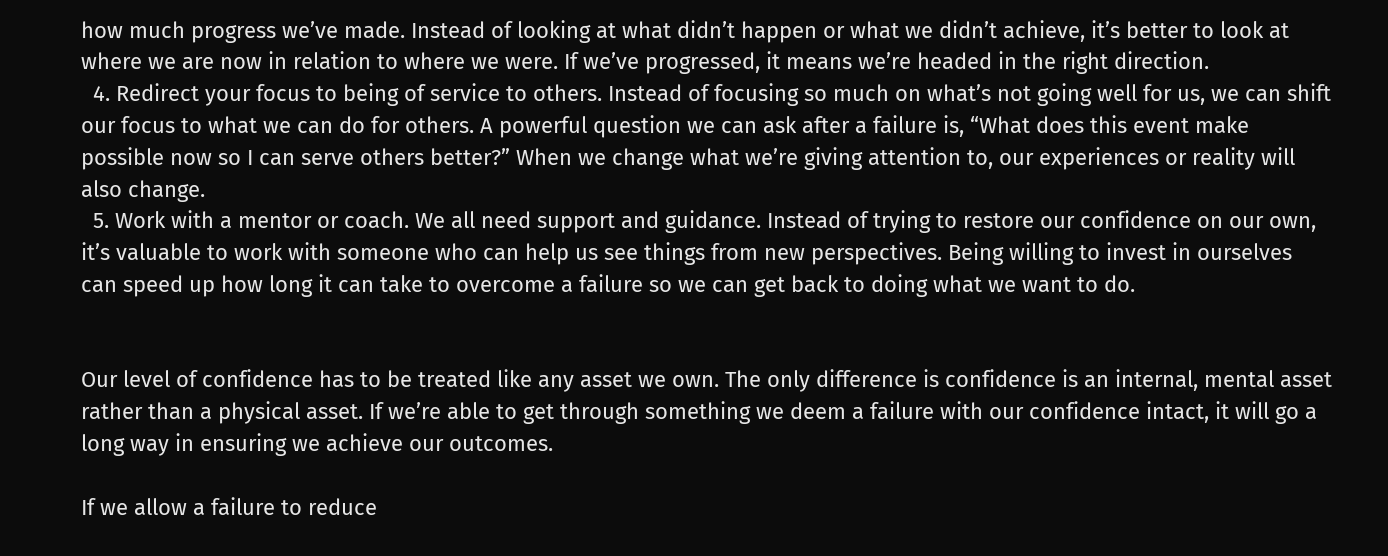how much progress we’ve made. Instead of looking at what didn’t happen or what we didn’t achieve, it’s better to look at where we are now in relation to where we were. If we’ve progressed, it means we’re headed in the right direction.
  4. Redirect your focus to being of service to others. Instead of focusing so much on what’s not going well for us, we can shift our focus to what we can do for others. A powerful question we can ask after a failure is, “What does this event make possible now so I can serve others better?” When we change what we’re giving attention to, our experiences or reality will also change.
  5. Work with a mentor or coach. We all need support and guidance. Instead of trying to restore our confidence on our own, it’s valuable to work with someone who can help us see things from new perspectives. Being willing to invest in ourselves can speed up how long it can take to overcome a failure so we can get back to doing what we want to do.


Our level of confidence has to be treated like any asset we own. The only difference is confidence is an internal, mental asset rather than a physical asset. If we’re able to get through something we deem a failure with our confidence intact, it will go a long way in ensuring we achieve our outcomes.

If we allow a failure to reduce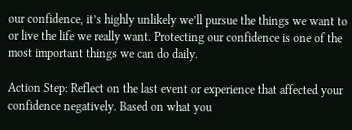our confidence, it’s highly unlikely we’ll pursue the things we want to or live the life we really want. Protecting our confidence is one of the most important things we can do daily.

Action Step: Reflect on the last event or experience that affected your confidence negatively. Based on what you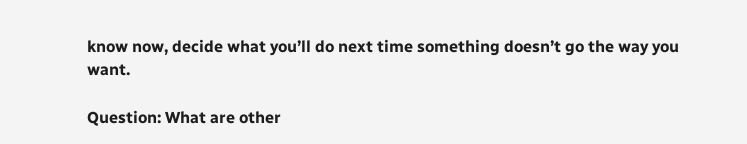know now, decide what you’ll do next time something doesn’t go the way you want.

Question: What are other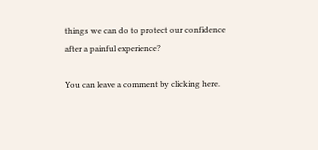things we can do to protect our confidence after a painful experience?

You can leave a comment by clicking here.